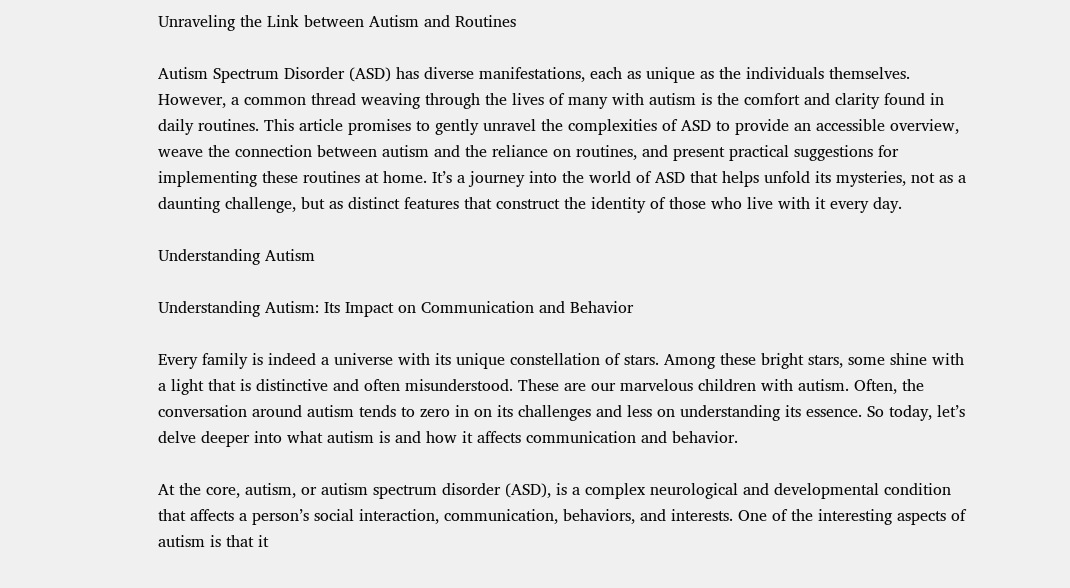Unraveling the Link between Autism and Routines

Autism Spectrum Disorder (ASD) has diverse manifestations, each as unique as the individuals themselves. However, a common thread weaving through the lives of many with autism is the comfort and clarity found in daily routines. This article promises to gently unravel the complexities of ASD to provide an accessible overview, weave the connection between autism and the reliance on routines, and present practical suggestions for implementing these routines at home. It’s a journey into the world of ASD that helps unfold its mysteries, not as a daunting challenge, but as distinct features that construct the identity of those who live with it every day.

Understanding Autism

Understanding Autism: Its Impact on Communication and Behavior

Every family is indeed a universe with its unique constellation of stars. Among these bright stars, some shine with a light that is distinctive and often misunderstood. These are our marvelous children with autism. Often, the conversation around autism tends to zero in on its challenges and less on understanding its essence. So today, let’s delve deeper into what autism is and how it affects communication and behavior.

At the core, autism, or autism spectrum disorder (ASD), is a complex neurological and developmental condition that affects a person’s social interaction, communication, behaviors, and interests. One of the interesting aspects of autism is that it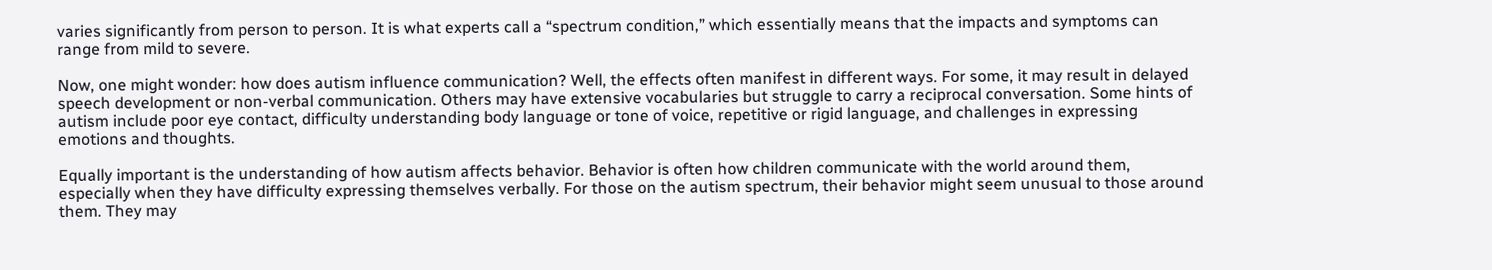varies significantly from person to person. It is what experts call a “spectrum condition,” which essentially means that the impacts and symptoms can range from mild to severe.

Now, one might wonder: how does autism influence communication? Well, the effects often manifest in different ways. For some, it may result in delayed speech development or non-verbal communication. Others may have extensive vocabularies but struggle to carry a reciprocal conversation. Some hints of autism include poor eye contact, difficulty understanding body language or tone of voice, repetitive or rigid language, and challenges in expressing emotions and thoughts.

Equally important is the understanding of how autism affects behavior. Behavior is often how children communicate with the world around them, especially when they have difficulty expressing themselves verbally. For those on the autism spectrum, their behavior might seem unusual to those around them. They may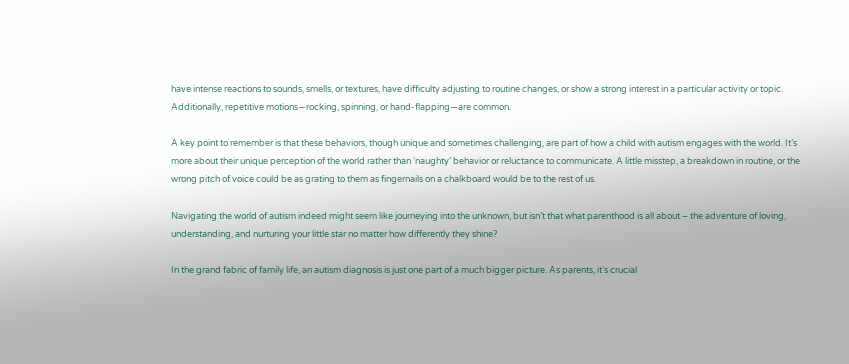have intense reactions to sounds, smells, or textures, have difficulty adjusting to routine changes, or show a strong interest in a particular activity or topic. Additionally, repetitive motions—rocking, spinning, or hand-flapping—are common.

A key point to remember is that these behaviors, though unique and sometimes challenging, are part of how a child with autism engages with the world. It’s more about their unique perception of the world rather than ‘naughty’ behavior or reluctance to communicate. A little misstep, a breakdown in routine, or the wrong pitch of voice could be as grating to them as fingernails on a chalkboard would be to the rest of us.

Navigating the world of autism indeed might seem like journeying into the unknown, but isn’t that what parenthood is all about – the adventure of loving, understanding, and nurturing your little star no matter how differently they shine?

In the grand fabric of family life, an autism diagnosis is just one part of a much bigger picture. As parents, it’s crucial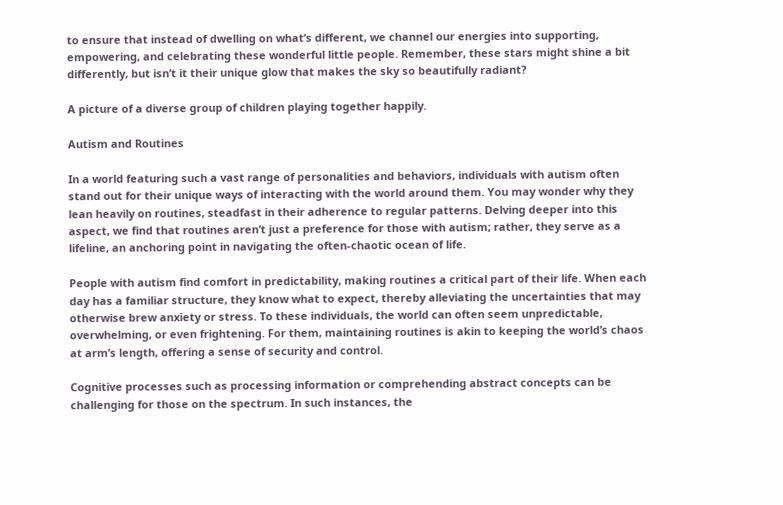to ensure that instead of dwelling on what’s different, we channel our energies into supporting, empowering, and celebrating these wonderful little people. Remember, these stars might shine a bit differently, but isn’t it their unique glow that makes the sky so beautifully radiant?

A picture of a diverse group of children playing together happily.

Autism and Routines

In a world featuring such a vast range of personalities and behaviors, individuals with autism often stand out for their unique ways of interacting with the world around them. You may wonder why they lean heavily on routines, steadfast in their adherence to regular patterns. Delving deeper into this aspect, we find that routines aren’t just a preference for those with autism; rather, they serve as a lifeline, an anchoring point in navigating the often-chaotic ocean of life.

People with autism find comfort in predictability, making routines a critical part of their life. When each day has a familiar structure, they know what to expect, thereby alleviating the uncertainties that may otherwise brew anxiety or stress. To these individuals, the world can often seem unpredictable, overwhelming, or even frightening. For them, maintaining routines is akin to keeping the world’s chaos at arm’s length, offering a sense of security and control.

Cognitive processes such as processing information or comprehending abstract concepts can be challenging for those on the spectrum. In such instances, the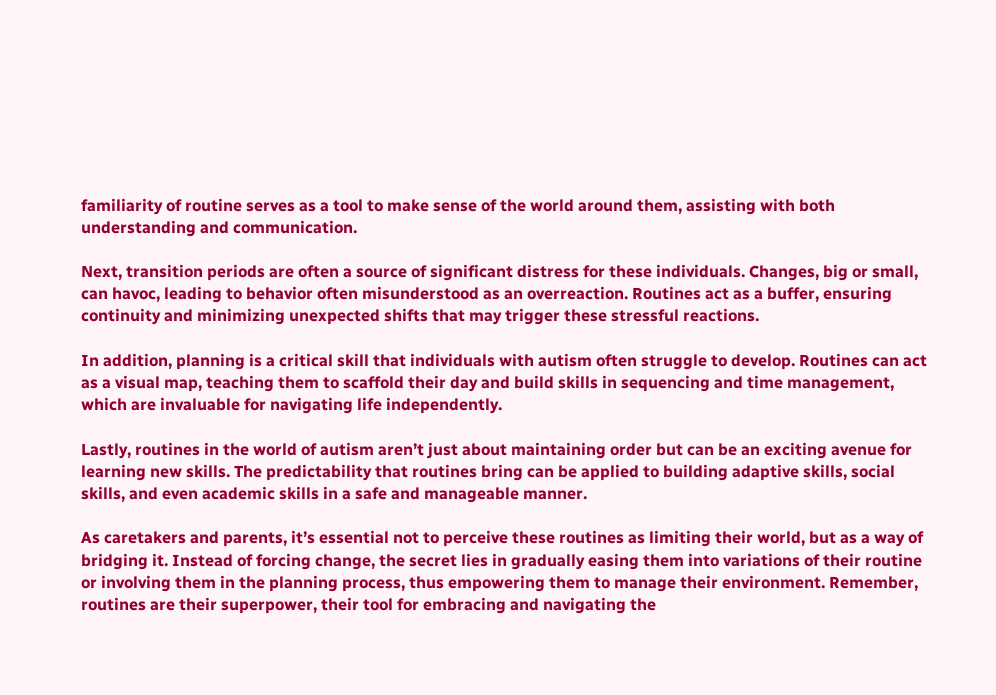familiarity of routine serves as a tool to make sense of the world around them, assisting with both understanding and communication.

Next, transition periods are often a source of significant distress for these individuals. Changes, big or small, can havoc, leading to behavior often misunderstood as an overreaction. Routines act as a buffer, ensuring continuity and minimizing unexpected shifts that may trigger these stressful reactions.

In addition, planning is a critical skill that individuals with autism often struggle to develop. Routines can act as a visual map, teaching them to scaffold their day and build skills in sequencing and time management, which are invaluable for navigating life independently.

Lastly, routines in the world of autism aren’t just about maintaining order but can be an exciting avenue for learning new skills. The predictability that routines bring can be applied to building adaptive skills, social skills, and even academic skills in a safe and manageable manner.

As caretakers and parents, it’s essential not to perceive these routines as limiting their world, but as a way of bridging it. Instead of forcing change, the secret lies in gradually easing them into variations of their routine or involving them in the planning process, thus empowering them to manage their environment. Remember, routines are their superpower, their tool for embracing and navigating the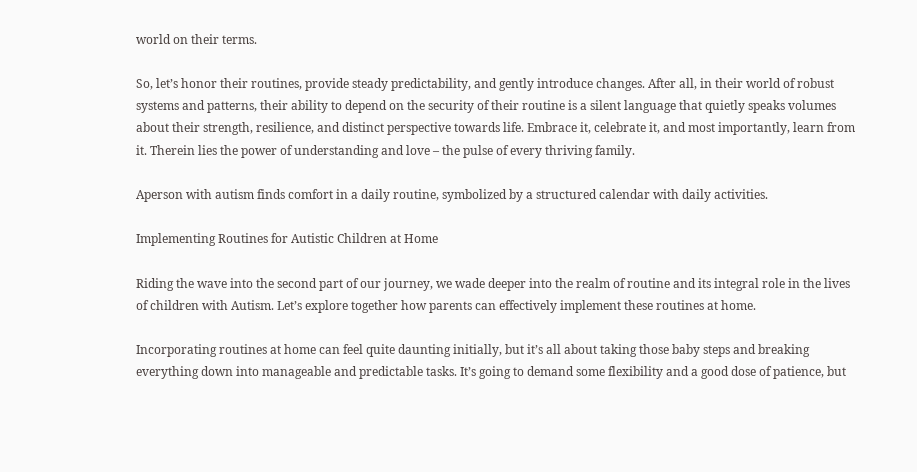world on their terms.

So, let’s honor their routines, provide steady predictability, and gently introduce changes. After all, in their world of robust systems and patterns, their ability to depend on the security of their routine is a silent language that quietly speaks volumes about their strength, resilience, and distinct perspective towards life. Embrace it, celebrate it, and most importantly, learn from it. Therein lies the power of understanding and love – the pulse of every thriving family.

Aperson with autism finds comfort in a daily routine, symbolized by a structured calendar with daily activities.

Implementing Routines for Autistic Children at Home

Riding the wave into the second part of our journey, we wade deeper into the realm of routine and its integral role in the lives of children with Autism. Let’s explore together how parents can effectively implement these routines at home.

Incorporating routines at home can feel quite daunting initially, but it’s all about taking those baby steps and breaking everything down into manageable and predictable tasks. It’s going to demand some flexibility and a good dose of patience, but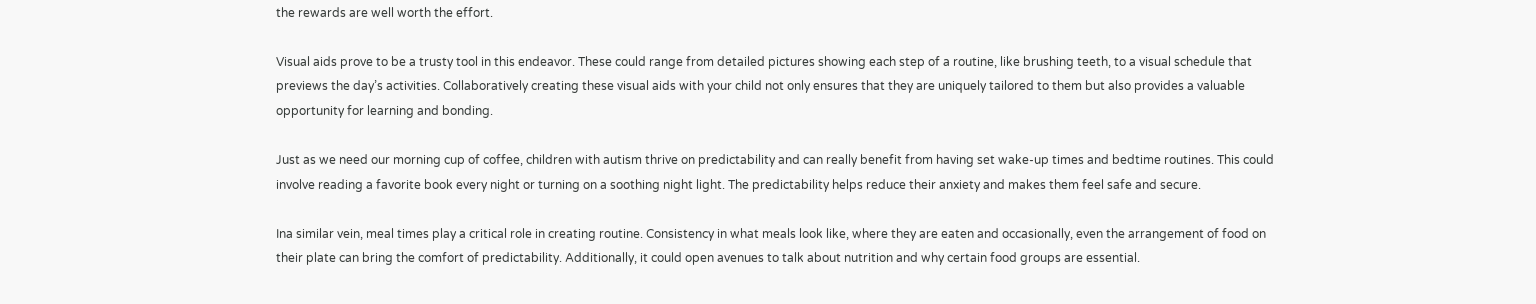the rewards are well worth the effort.

Visual aids prove to be a trusty tool in this endeavor. These could range from detailed pictures showing each step of a routine, like brushing teeth, to a visual schedule that previews the day’s activities. Collaboratively creating these visual aids with your child not only ensures that they are uniquely tailored to them but also provides a valuable opportunity for learning and bonding.

Just as we need our morning cup of coffee, children with autism thrive on predictability and can really benefit from having set wake-up times and bedtime routines. This could involve reading a favorite book every night or turning on a soothing night light. The predictability helps reduce their anxiety and makes them feel safe and secure.

Ina similar vein, meal times play a critical role in creating routine. Consistency in what meals look like, where they are eaten and occasionally, even the arrangement of food on their plate can bring the comfort of predictability. Additionally, it could open avenues to talk about nutrition and why certain food groups are essential.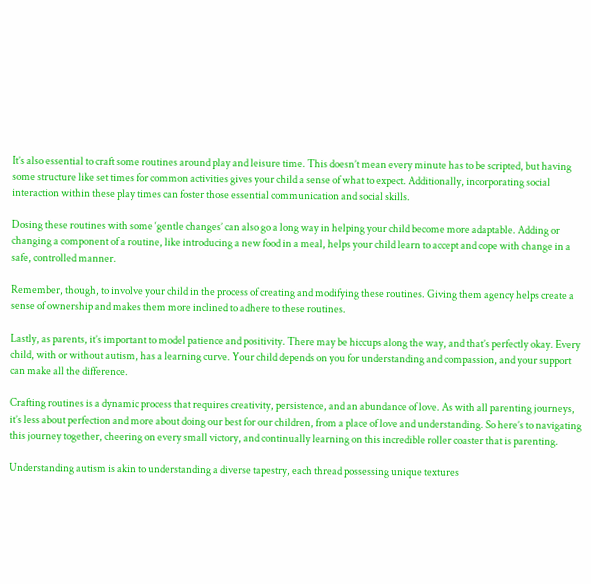It’s also essential to craft some routines around play and leisure time. This doesn’t mean every minute has to be scripted, but having some structure like set times for common activities gives your child a sense of what to expect. Additionally, incorporating social interaction within these play times can foster those essential communication and social skills.

Dosing these routines with some ‘gentle changes’ can also go a long way in helping your child become more adaptable. Adding or changing a component of a routine, like introducing a new food in a meal, helps your child learn to accept and cope with change in a safe, controlled manner.

Remember, though, to involve your child in the process of creating and modifying these routines. Giving them agency helps create a sense of ownership and makes them more inclined to adhere to these routines.

Lastly, as parents, it’s important to model patience and positivity. There may be hiccups along the way, and that’s perfectly okay. Every child, with or without autism, has a learning curve. Your child depends on you for understanding and compassion, and your support can make all the difference.

Crafting routines is a dynamic process that requires creativity, persistence, and an abundance of love. As with all parenting journeys, it’s less about perfection and more about doing our best for our children, from a place of love and understanding. So here’s to navigating this journey together, cheering on every small victory, and continually learning on this incredible roller coaster that is parenting.

Understanding autism is akin to understanding a diverse tapestry, each thread possessing unique textures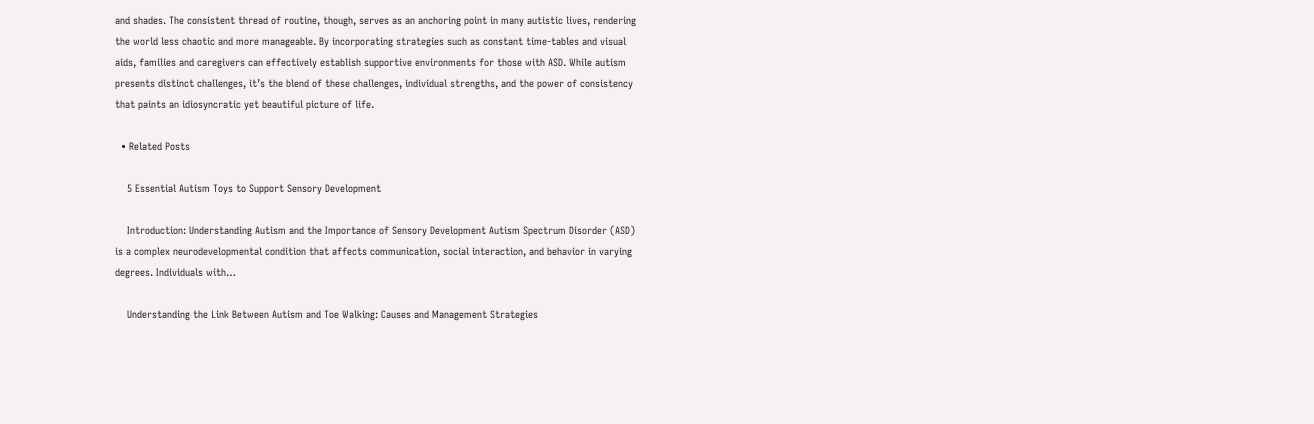and shades. The consistent thread of routine, though, serves as an anchoring point in many autistic lives, rendering the world less chaotic and more manageable. By incorporating strategies such as constant time-tables and visual aids, families and caregivers can effectively establish supportive environments for those with ASD. While autism presents distinct challenges, it’s the blend of these challenges, individual strengths, and the power of consistency that paints an idiosyncratic yet beautiful picture of life.

  • Related Posts

    5 Essential Autism Toys to Support Sensory Development

    Introduction: Understanding Autism and the Importance of Sensory Development Autism Spectrum Disorder (ASD) is a complex neurodevelopmental condition that affects communication, social interaction, and behavior in varying degrees. Individuals with…

    Understanding the Link Between Autism and Toe Walking: Causes and Management Strategies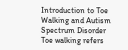Introduction to Toe Walking and Autism Spectrum Disorder Toe walking refers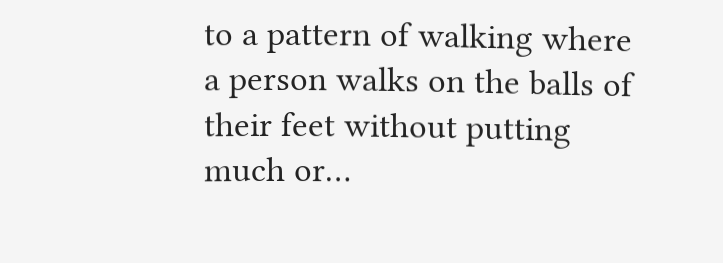to a pattern of walking where a person walks on the balls of their feet without putting much or…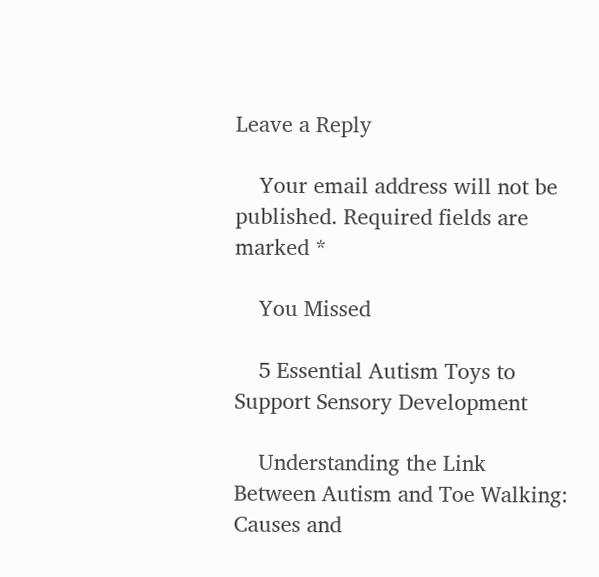Leave a Reply

    Your email address will not be published. Required fields are marked *

    You Missed

    5 Essential Autism Toys to Support Sensory Development

    Understanding the Link Between Autism and Toe Walking: Causes and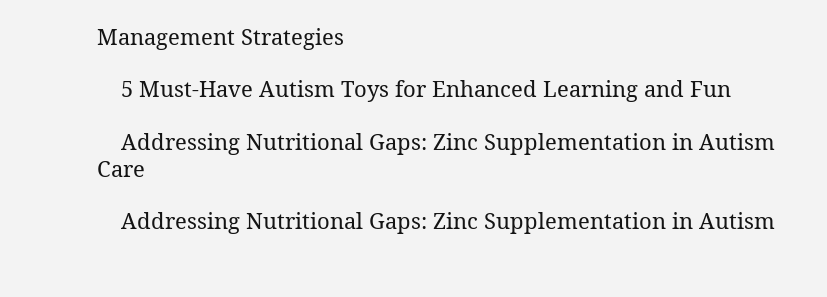Management Strategies

    5 Must-Have Autism Toys for Enhanced Learning and Fun

    Addressing Nutritional Gaps: Zinc Supplementation in Autism Care

    Addressing Nutritional Gaps: Zinc Supplementation in Autism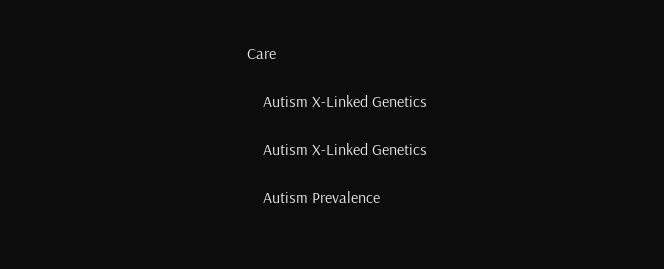Care

    Autism X-Linked Genetics

    Autism X-Linked Genetics

    Autism Prevalence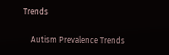Trends

    Autism Prevalence Trends